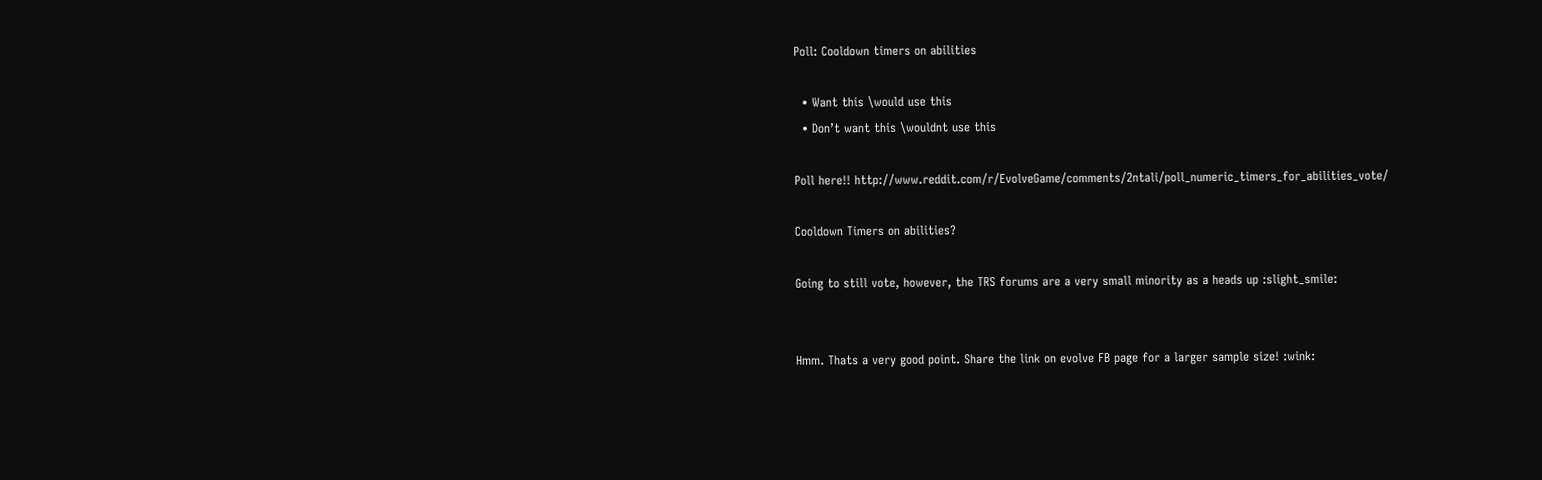Poll: Cooldown timers on abilities

  • Want this \would use this
  • Don’t want this \wouldnt use this

Poll here!! http://www.reddit.com/r/EvolveGame/comments/2ntali/poll_numeric_timers_for_abilities_vote/

Cooldown Timers on abilities?

Going to still vote, however, the TRS forums are a very small minority as a heads up :slight_smile:


Hmm. Thats a very good point. Share the link on evolve FB page for a larger sample size! :wink: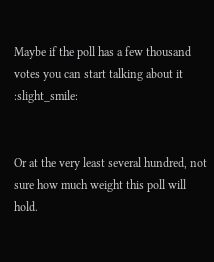Maybe if the poll has a few thousand votes you can start talking about it :slight_smile:


Or at the very least several hundred, not sure how much weight this poll will hold.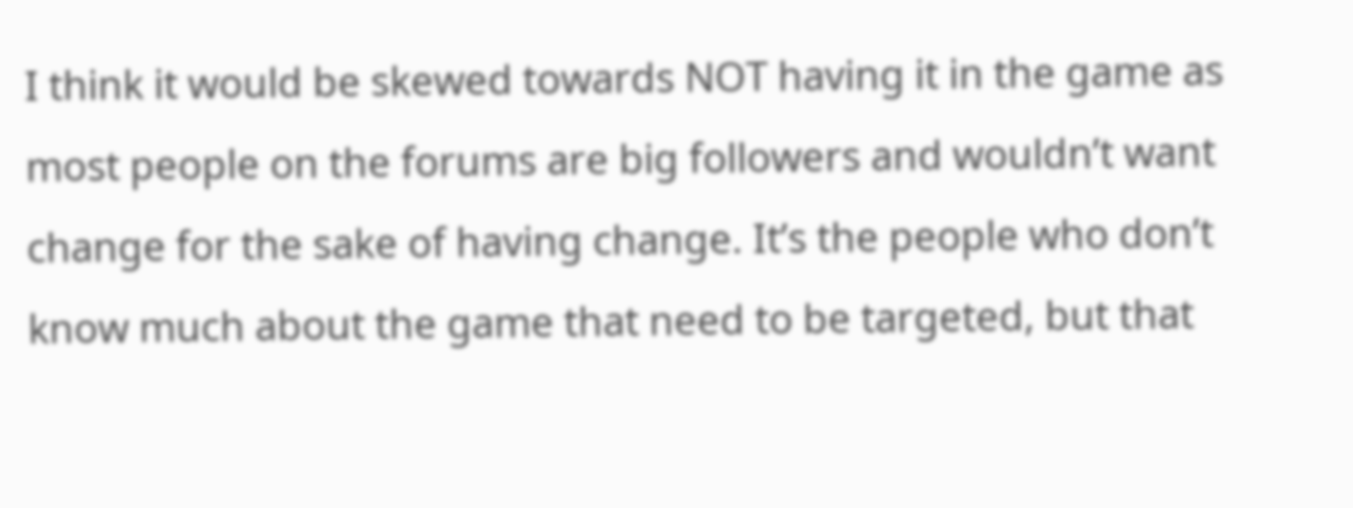I think it would be skewed towards NOT having it in the game as most people on the forums are big followers and wouldn’t want change for the sake of having change. It’s the people who don’t know much about the game that need to be targeted, but that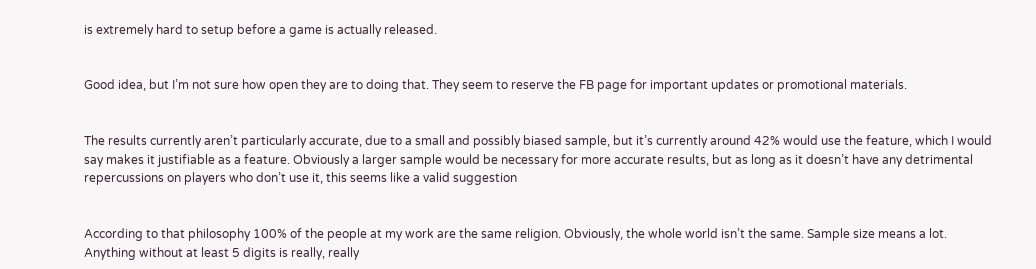is extremely hard to setup before a game is actually released.


Good idea, but I’m not sure how open they are to doing that. They seem to reserve the FB page for important updates or promotional materials.


The results currently aren’t particularly accurate, due to a small and possibly biased sample, but it’s currently around 42% would use the feature, which I would say makes it justifiable as a feature. Obviously a larger sample would be necessary for more accurate results, but as long as it doesn’t have any detrimental repercussions on players who don’t use it, this seems like a valid suggestion


According to that philosophy 100% of the people at my work are the same religion. Obviously, the whole world isn’t the same. Sample size means a lot. Anything without at least 5 digits is really, really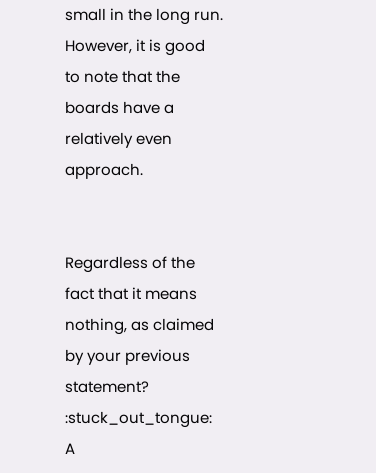small in the long run. However, it is good to note that the boards have a relatively even approach.


Regardless of the fact that it means nothing, as claimed by your previous statement? :stuck_out_tongue: A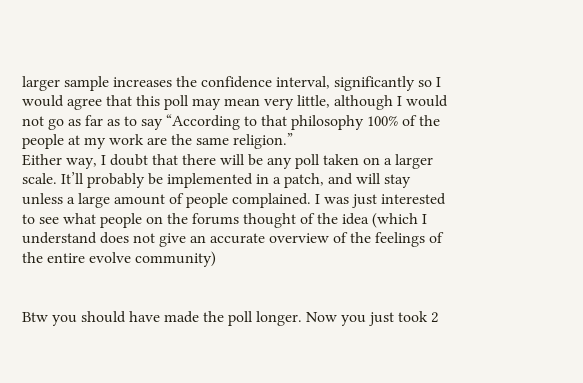larger sample increases the confidence interval, significantly so I would agree that this poll may mean very little, although I would not go as far as to say “According to that philosophy 100% of the people at my work are the same religion.”
Either way, I doubt that there will be any poll taken on a larger scale. It’ll probably be implemented in a patch, and will stay unless a large amount of people complained. I was just interested to see what people on the forums thought of the idea (which I understand does not give an accurate overview of the feelings of the entire evolve community)


Btw you should have made the poll longer. Now you just took 2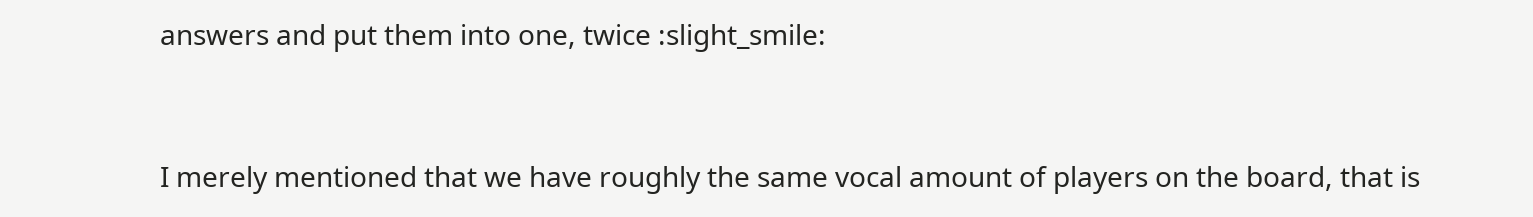answers and put them into one, twice :slight_smile:


I merely mentioned that we have roughly the same vocal amount of players on the board, that is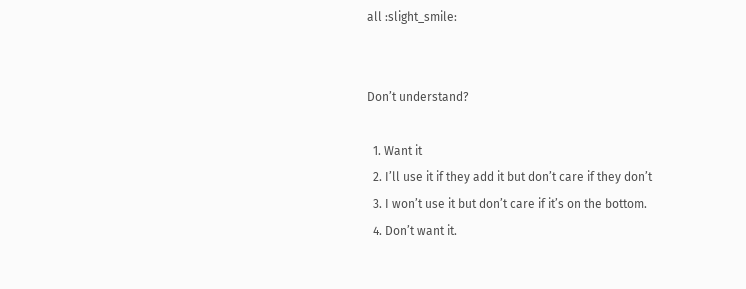all :slight_smile:


Don’t understand?

  1. Want it
  2. I’ll use it if they add it but don’t care if they don’t
  3. I won’t use it but don’t care if it’s on the bottom.
  4. Don’t want it.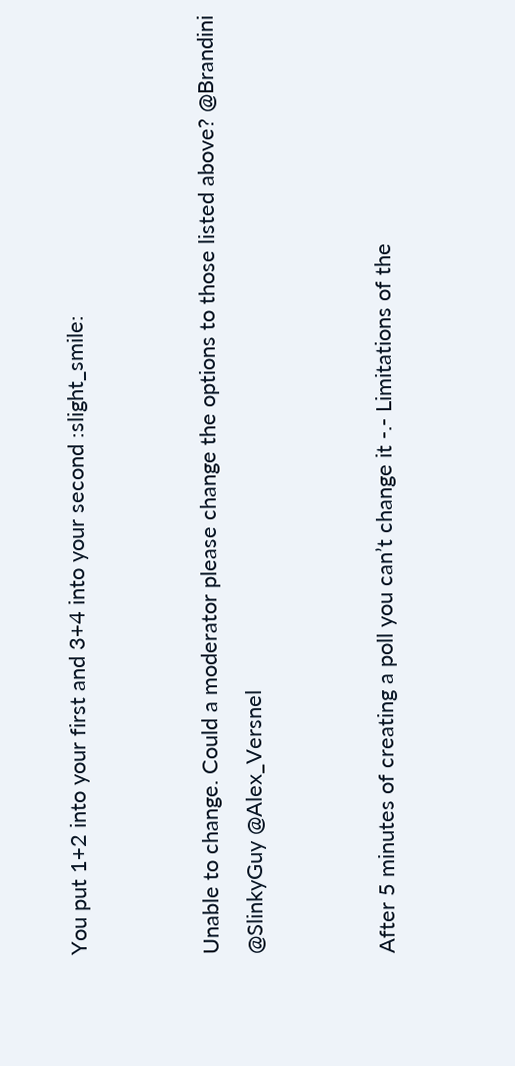You put 1+2 into your first and 3+4 into your second :slight_smile:


Unable to change. Could a moderator please change the options to those listed above? @Brandini @SlinkyGuy @Alex_Versnel


After 5 minutes of creating a poll you can’t change it -.- Limitations of the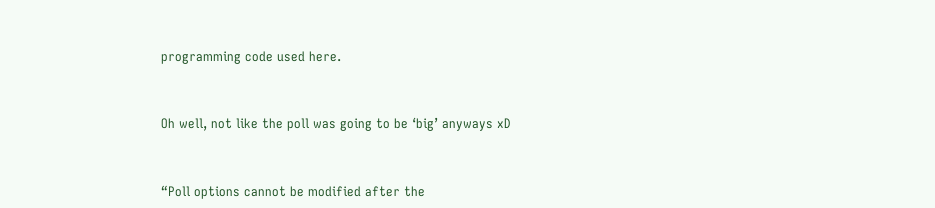programming code used here.


Oh well, not like the poll was going to be ‘big’ anyways xD


“Poll options cannot be modified after the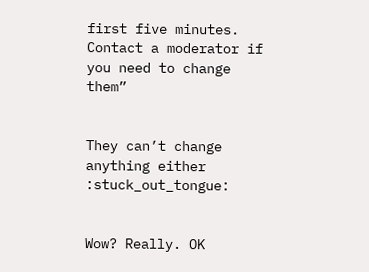first five minutes. Contact a moderator if you need to change them”


They can’t change anything either :stuck_out_tongue:


Wow? Really. OK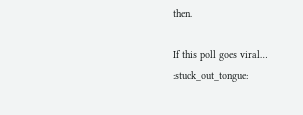then.

If this poll goes viral… :stuck_out_tongue: